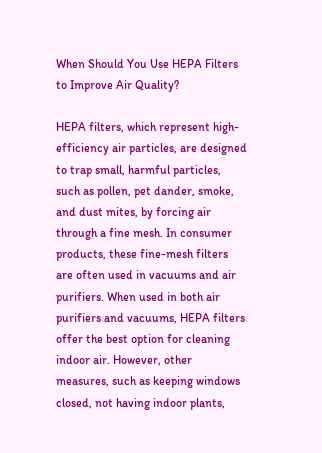When Should You Use HEPA Filters to Improve Air Quality?

HEPA filters, which represent high-efficiency air particles, are designed to trap small, harmful particles, such as pollen, pet dander, smoke, and dust mites, by forcing air through a fine mesh. In consumer products, these fine-mesh filters are often used in vacuums and air purifiers. When used in both air purifiers and vacuums, HEPA filters offer the best option for cleaning indoor air. However, other measures, such as keeping windows closed, not having indoor plants,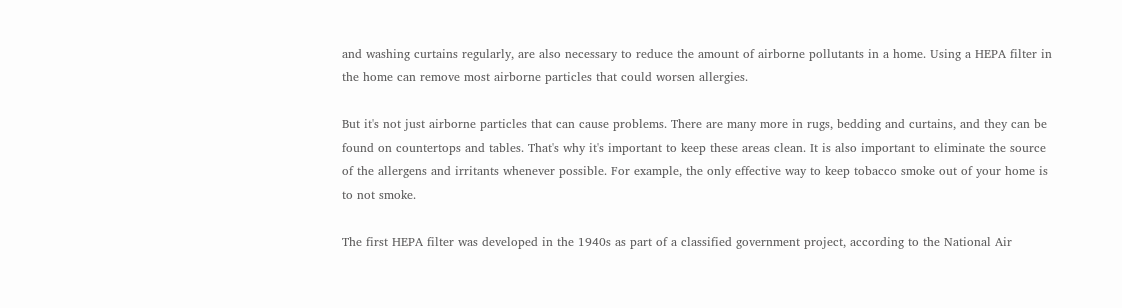and washing curtains regularly, are also necessary to reduce the amount of airborne pollutants in a home. Using a HEPA filter in the home can remove most airborne particles that could worsen allergies.

But it's not just airborne particles that can cause problems. There are many more in rugs, bedding and curtains, and they can be found on countertops and tables. That's why it's important to keep these areas clean. It is also important to eliminate the source of the allergens and irritants whenever possible. For example, the only effective way to keep tobacco smoke out of your home is to not smoke.

The first HEPA filter was developed in the 1940s as part of a classified government project, according to the National Air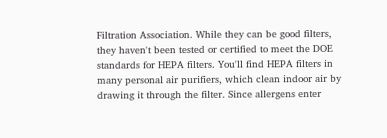Filtration Association. While they can be good filters, they haven't been tested or certified to meet the DOE standards for HEPA filters. You'll find HEPA filters in many personal air purifiers, which clean indoor air by drawing it through the filter. Since allergens enter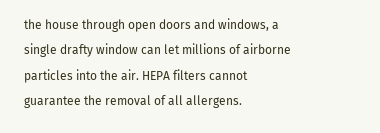the house through open doors and windows, a single drafty window can let millions of airborne particles into the air. HEPA filters cannot guarantee the removal of all allergens.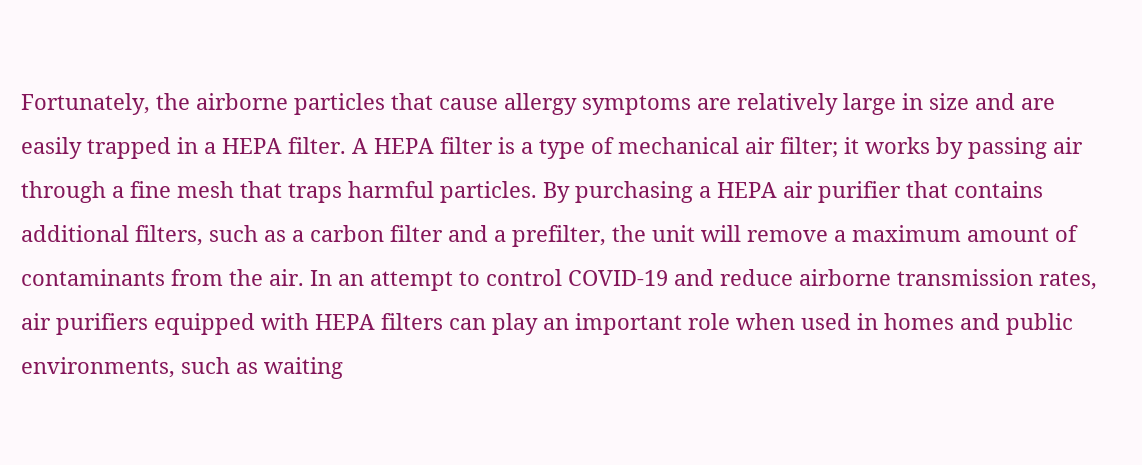Fortunately, the airborne particles that cause allergy symptoms are relatively large in size and are easily trapped in a HEPA filter. A HEPA filter is a type of mechanical air filter; it works by passing air through a fine mesh that traps harmful particles. By purchasing a HEPA air purifier that contains additional filters, such as a carbon filter and a prefilter, the unit will remove a maximum amount of contaminants from the air. In an attempt to control COVID-19 and reduce airborne transmission rates, air purifiers equipped with HEPA filters can play an important role when used in homes and public environments, such as waiting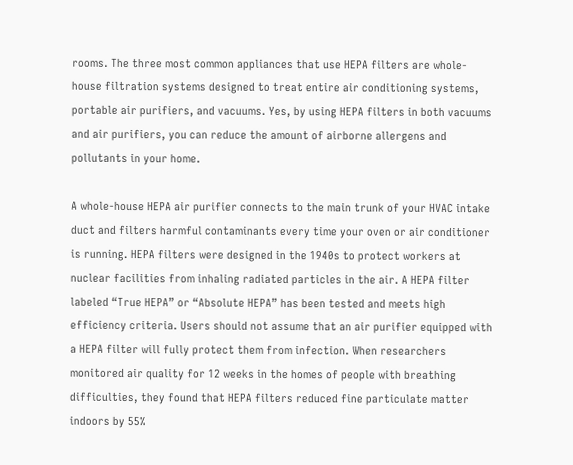rooms. The three most common appliances that use HEPA filters are whole-house filtration systems designed to treat entire air conditioning systems, portable air purifiers, and vacuums. Yes, by using HEPA filters in both vacuums and air purifiers, you can reduce the amount of airborne allergens and pollutants in your home.

A whole-house HEPA air purifier connects to the main trunk of your HVAC intake duct and filters harmful contaminants every time your oven or air conditioner is running. HEPA filters were designed in the 1940s to protect workers at nuclear facilities from inhaling radiated particles in the air. A HEPA filter labeled “True HEPA” or “Absolute HEPA” has been tested and meets high efficiency criteria. Users should not assume that an air purifier equipped with a HEPA filter will fully protect them from infection. When researchers monitored air quality for 12 weeks in the homes of people with breathing difficulties, they found that HEPA filters reduced fine particulate matter indoors by 55%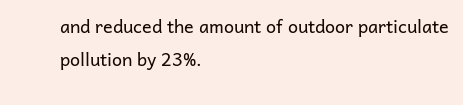and reduced the amount of outdoor particulate pollution by 23%.